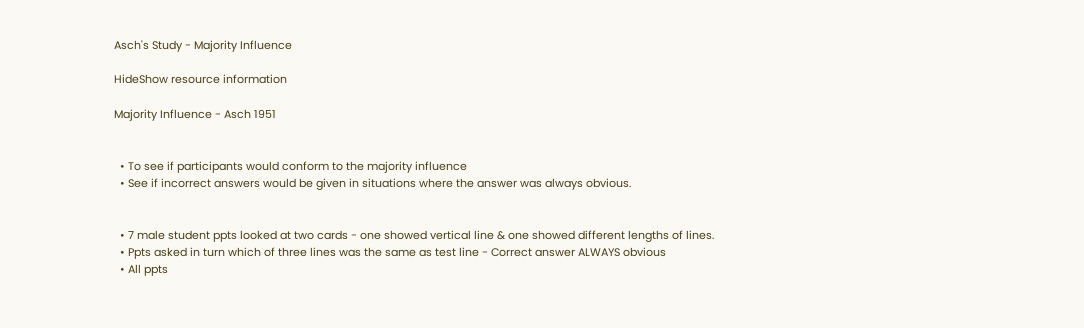Asch's Study - Majority Influence

HideShow resource information

Majority Influence - Asch 1951


  • To see if participants would conform to the majority influence
  • See if incorrect answers would be given in situations where the answer was always obvious.


  • 7 male student ppts looked at two cards - one showed vertical line & one showed different lengths of lines.
  • Ppts asked in turn which of three lines was the same as test line - Correct answer ALWAYS obvious
  • All ppts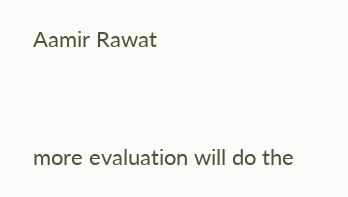Aamir Rawat


more evaluation will do the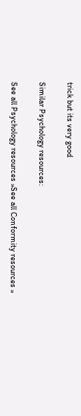trick but its very good

Similar Psychology resources:

See all Psychology resources »See all Conformity resources »